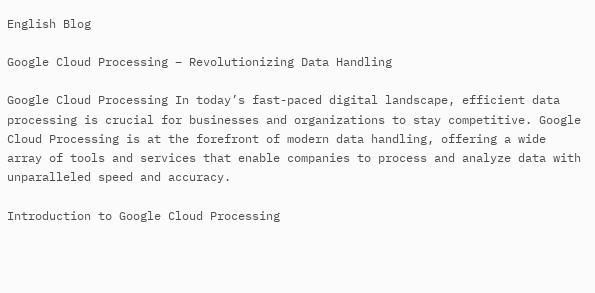English Blog

Google Cloud Processing – Revolutionizing Data Handling

Google Cloud Processing In today’s fast-paced digital landscape, efficient data processing is crucial for businesses and organizations to stay competitive. Google Cloud Processing is at the forefront of modern data handling, offering a wide array of tools and services that enable companies to process and analyze data with unparalleled speed and accuracy.

Introduction to Google Cloud Processing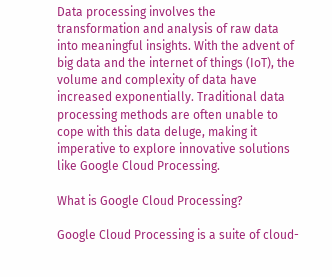Data processing involves the transformation and analysis of raw data into meaningful insights. With the advent of big data and the internet of things (IoT), the volume and complexity of data have increased exponentially. Traditional data processing methods are often unable to cope with this data deluge, making it imperative to explore innovative solutions like Google Cloud Processing.

What is Google Cloud Processing?

Google Cloud Processing is a suite of cloud-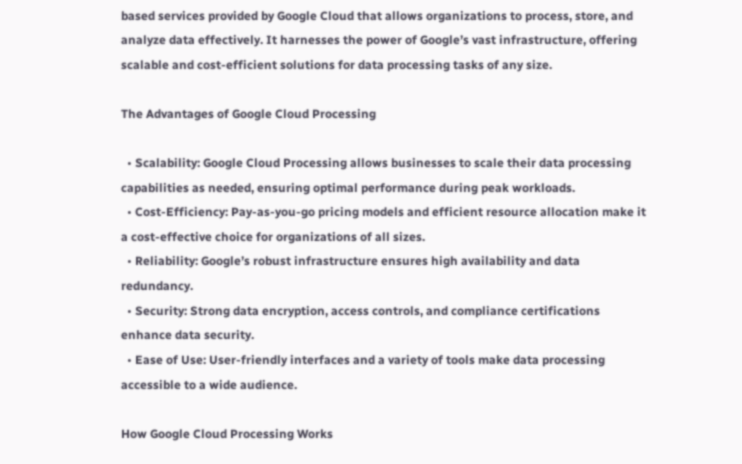based services provided by Google Cloud that allows organizations to process, store, and analyze data effectively. It harnesses the power of Google’s vast infrastructure, offering scalable and cost-efficient solutions for data processing tasks of any size.

The Advantages of Google Cloud Processing

  • Scalability: Google Cloud Processing allows businesses to scale their data processing capabilities as needed, ensuring optimal performance during peak workloads.
  • Cost-Efficiency: Pay-as-you-go pricing models and efficient resource allocation make it a cost-effective choice for organizations of all sizes.
  • Reliability: Google’s robust infrastructure ensures high availability and data redundancy.
  • Security: Strong data encryption, access controls, and compliance certifications enhance data security.
  • Ease of Use: User-friendly interfaces and a variety of tools make data processing accessible to a wide audience.

How Google Cloud Processing Works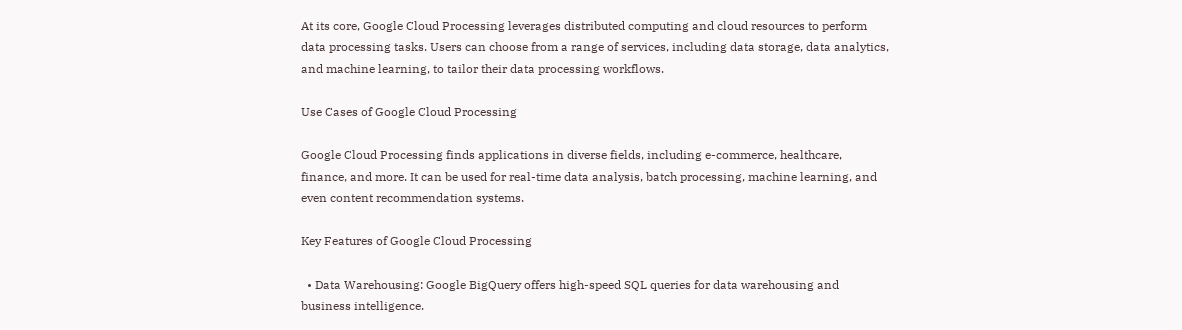At its core, Google Cloud Processing leverages distributed computing and cloud resources to perform data processing tasks. Users can choose from a range of services, including data storage, data analytics, and machine learning, to tailor their data processing workflows.

Use Cases of Google Cloud Processing

Google Cloud Processing finds applications in diverse fields, including e-commerce, healthcare, finance, and more. It can be used for real-time data analysis, batch processing, machine learning, and even content recommendation systems.

Key Features of Google Cloud Processing

  • Data Warehousing: Google BigQuery offers high-speed SQL queries for data warehousing and business intelligence.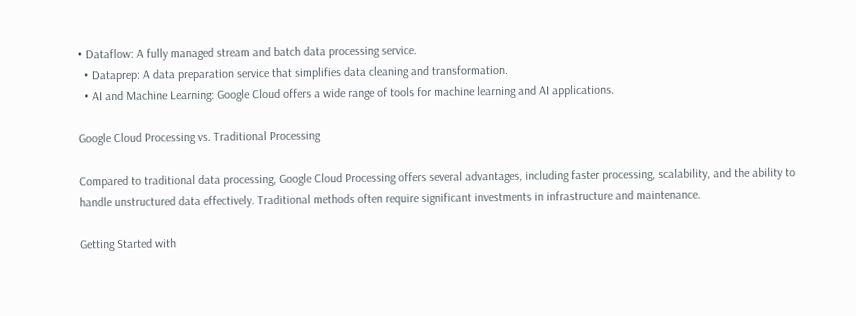• Dataflow: A fully managed stream and batch data processing service.
  • Dataprep: A data preparation service that simplifies data cleaning and transformation.
  • AI and Machine Learning: Google Cloud offers a wide range of tools for machine learning and AI applications.

Google Cloud Processing vs. Traditional Processing

Compared to traditional data processing, Google Cloud Processing offers several advantages, including faster processing, scalability, and the ability to handle unstructured data effectively. Traditional methods often require significant investments in infrastructure and maintenance.

Getting Started with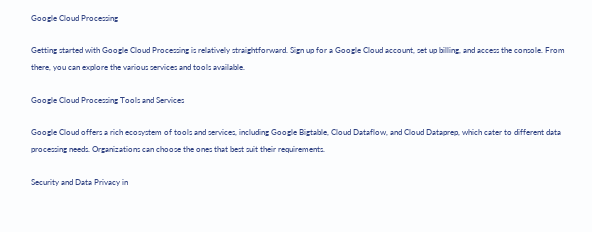Google Cloud Processing

Getting started with Google Cloud Processing is relatively straightforward. Sign up for a Google Cloud account, set up billing, and access the console. From there, you can explore the various services and tools available.

Google Cloud Processing Tools and Services

Google Cloud offers a rich ecosystem of tools and services, including Google Bigtable, Cloud Dataflow, and Cloud Dataprep, which cater to different data processing needs. Organizations can choose the ones that best suit their requirements.

Security and Data Privacy in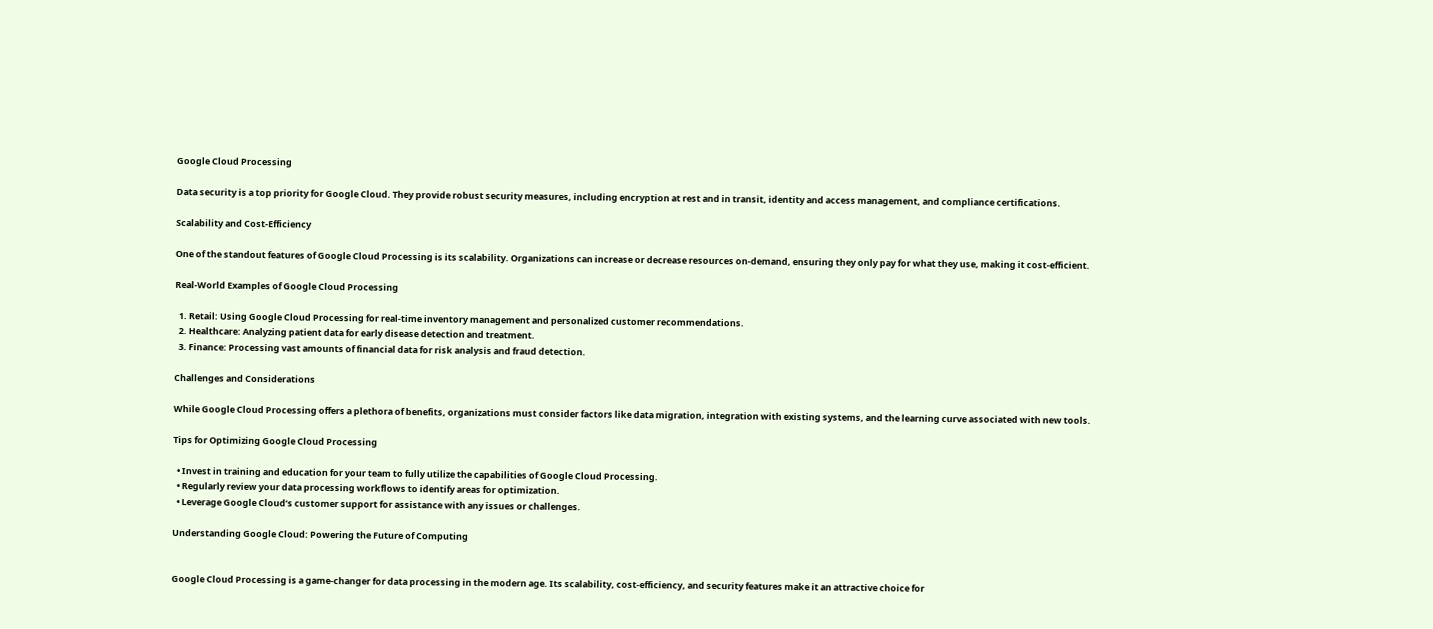Google Cloud Processing

Data security is a top priority for Google Cloud. They provide robust security measures, including encryption at rest and in transit, identity and access management, and compliance certifications.

Scalability and Cost-Efficiency

One of the standout features of Google Cloud Processing is its scalability. Organizations can increase or decrease resources on-demand, ensuring they only pay for what they use, making it cost-efficient.

Real-World Examples of Google Cloud Processing

  1. Retail: Using Google Cloud Processing for real-time inventory management and personalized customer recommendations.
  2. Healthcare: Analyzing patient data for early disease detection and treatment.
  3. Finance: Processing vast amounts of financial data for risk analysis and fraud detection.

Challenges and Considerations

While Google Cloud Processing offers a plethora of benefits, organizations must consider factors like data migration, integration with existing systems, and the learning curve associated with new tools.

Tips for Optimizing Google Cloud Processing

  • Invest in training and education for your team to fully utilize the capabilities of Google Cloud Processing.
  • Regularly review your data processing workflows to identify areas for optimization.
  • Leverage Google Cloud’s customer support for assistance with any issues or challenges.

Understanding Google Cloud: Powering the Future of Computing


Google Cloud Processing is a game-changer for data processing in the modern age. Its scalability, cost-efficiency, and security features make it an attractive choice for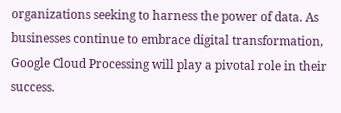organizations seeking to harness the power of data. As businesses continue to embrace digital transformation, Google Cloud Processing will play a pivotal role in their success.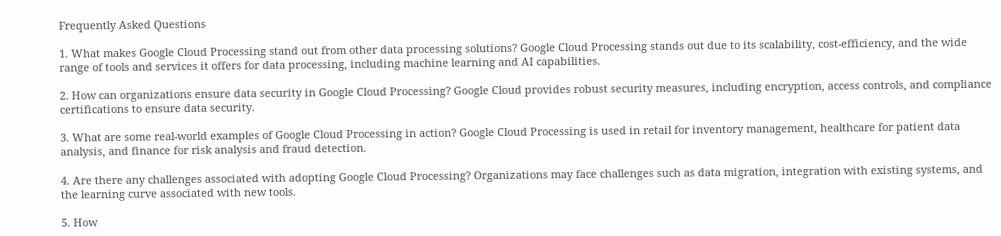Frequently Asked Questions

1. What makes Google Cloud Processing stand out from other data processing solutions? Google Cloud Processing stands out due to its scalability, cost-efficiency, and the wide range of tools and services it offers for data processing, including machine learning and AI capabilities.

2. How can organizations ensure data security in Google Cloud Processing? Google Cloud provides robust security measures, including encryption, access controls, and compliance certifications to ensure data security.

3. What are some real-world examples of Google Cloud Processing in action? Google Cloud Processing is used in retail for inventory management, healthcare for patient data analysis, and finance for risk analysis and fraud detection.

4. Are there any challenges associated with adopting Google Cloud Processing? Organizations may face challenges such as data migration, integration with existing systems, and the learning curve associated with new tools.

5. How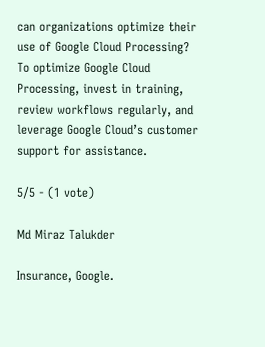can organizations optimize their use of Google Cloud Processing? To optimize Google Cloud Processing, invest in training, review workflows regularly, and leverage Google Cloud’s customer support for assistance.

5/5 - (1 vote)

Md Miraz Talukder

Insurance, Google.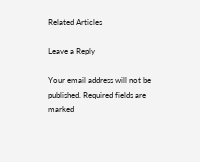Related Articles

Leave a Reply

Your email address will not be published. Required fields are marked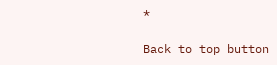*

Back to top button